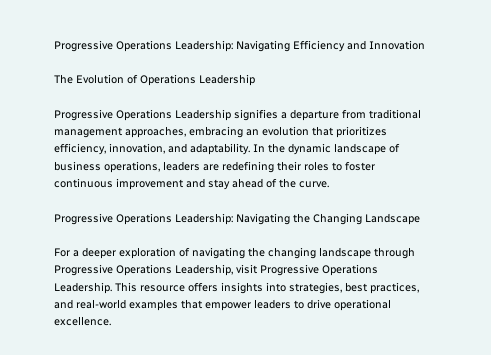Progressive Operations Leadership: Navigating Efficiency and Innovation

The Evolution of Operations Leadership

Progressive Operations Leadership signifies a departure from traditional management approaches, embracing an evolution that prioritizes efficiency, innovation, and adaptability. In the dynamic landscape of business operations, leaders are redefining their roles to foster continuous improvement and stay ahead of the curve.

Progressive Operations Leadership: Navigating the Changing Landscape

For a deeper exploration of navigating the changing landscape through Progressive Operations Leadership, visit Progressive Operations Leadership. This resource offers insights into strategies, best practices, and real-world examples that empower leaders to drive operational excellence.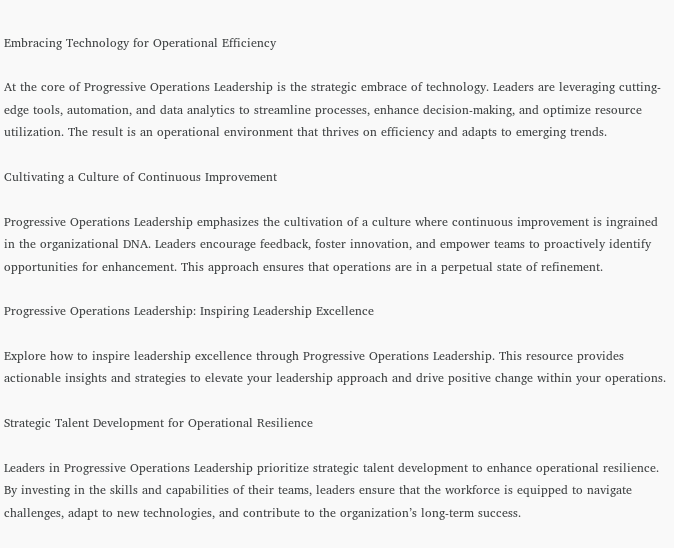Embracing Technology for Operational Efficiency

At the core of Progressive Operations Leadership is the strategic embrace of technology. Leaders are leveraging cutting-edge tools, automation, and data analytics to streamline processes, enhance decision-making, and optimize resource utilization. The result is an operational environment that thrives on efficiency and adapts to emerging trends.

Cultivating a Culture of Continuous Improvement

Progressive Operations Leadership emphasizes the cultivation of a culture where continuous improvement is ingrained in the organizational DNA. Leaders encourage feedback, foster innovation, and empower teams to proactively identify opportunities for enhancement. This approach ensures that operations are in a perpetual state of refinement.

Progressive Operations Leadership: Inspiring Leadership Excellence

Explore how to inspire leadership excellence through Progressive Operations Leadership. This resource provides actionable insights and strategies to elevate your leadership approach and drive positive change within your operations.

Strategic Talent Development for Operational Resilience

Leaders in Progressive Operations Leadership prioritize strategic talent development to enhance operational resilience. By investing in the skills and capabilities of their teams, leaders ensure that the workforce is equipped to navigate challenges, adapt to new technologies, and contribute to the organization’s long-term success.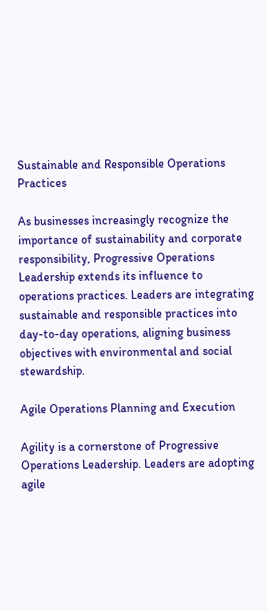Sustainable and Responsible Operations Practices

As businesses increasingly recognize the importance of sustainability and corporate responsibility, Progressive Operations Leadership extends its influence to operations practices. Leaders are integrating sustainable and responsible practices into day-to-day operations, aligning business objectives with environmental and social stewardship.

Agile Operations Planning and Execution

Agility is a cornerstone of Progressive Operations Leadership. Leaders are adopting agile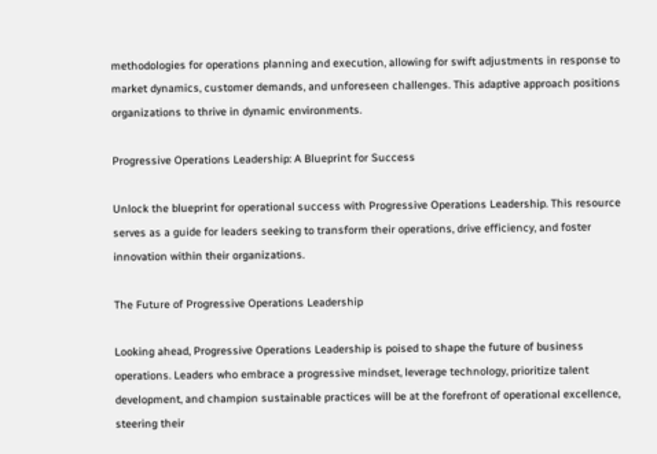methodologies for operations planning and execution, allowing for swift adjustments in response to market dynamics, customer demands, and unforeseen challenges. This adaptive approach positions organizations to thrive in dynamic environments.

Progressive Operations Leadership: A Blueprint for Success

Unlock the blueprint for operational success with Progressive Operations Leadership. This resource serves as a guide for leaders seeking to transform their operations, drive efficiency, and foster innovation within their organizations.

The Future of Progressive Operations Leadership

Looking ahead, Progressive Operations Leadership is poised to shape the future of business operations. Leaders who embrace a progressive mindset, leverage technology, prioritize talent development, and champion sustainable practices will be at the forefront of operational excellence, steering their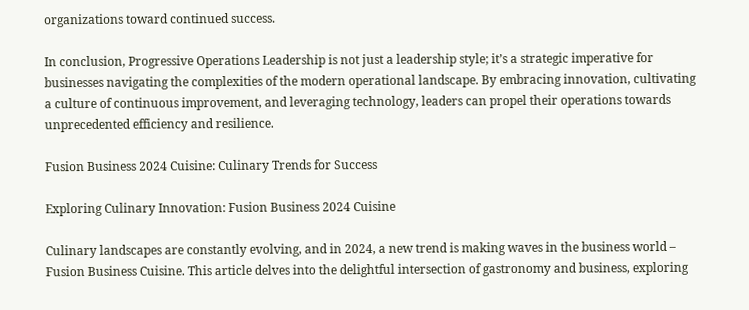organizations toward continued success.

In conclusion, Progressive Operations Leadership is not just a leadership style; it’s a strategic imperative for businesses navigating the complexities of the modern operational landscape. By embracing innovation, cultivating a culture of continuous improvement, and leveraging technology, leaders can propel their operations towards unprecedented efficiency and resilience.

Fusion Business 2024 Cuisine: Culinary Trends for Success

Exploring Culinary Innovation: Fusion Business 2024 Cuisine

Culinary landscapes are constantly evolving, and in 2024, a new trend is making waves in the business world – Fusion Business Cuisine. This article delves into the delightful intersection of gastronomy and business, exploring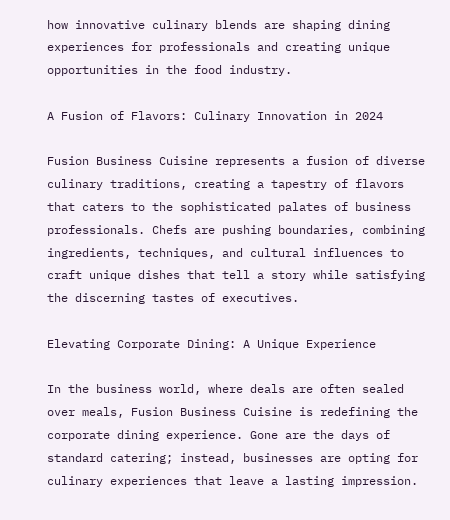how innovative culinary blends are shaping dining experiences for professionals and creating unique opportunities in the food industry.

A Fusion of Flavors: Culinary Innovation in 2024

Fusion Business Cuisine represents a fusion of diverse culinary traditions, creating a tapestry of flavors that caters to the sophisticated palates of business professionals. Chefs are pushing boundaries, combining ingredients, techniques, and cultural influences to craft unique dishes that tell a story while satisfying the discerning tastes of executives.

Elevating Corporate Dining: A Unique Experience

In the business world, where deals are often sealed over meals, Fusion Business Cuisine is redefining the corporate dining experience. Gone are the days of standard catering; instead, businesses are opting for culinary experiences that leave a lasting impression.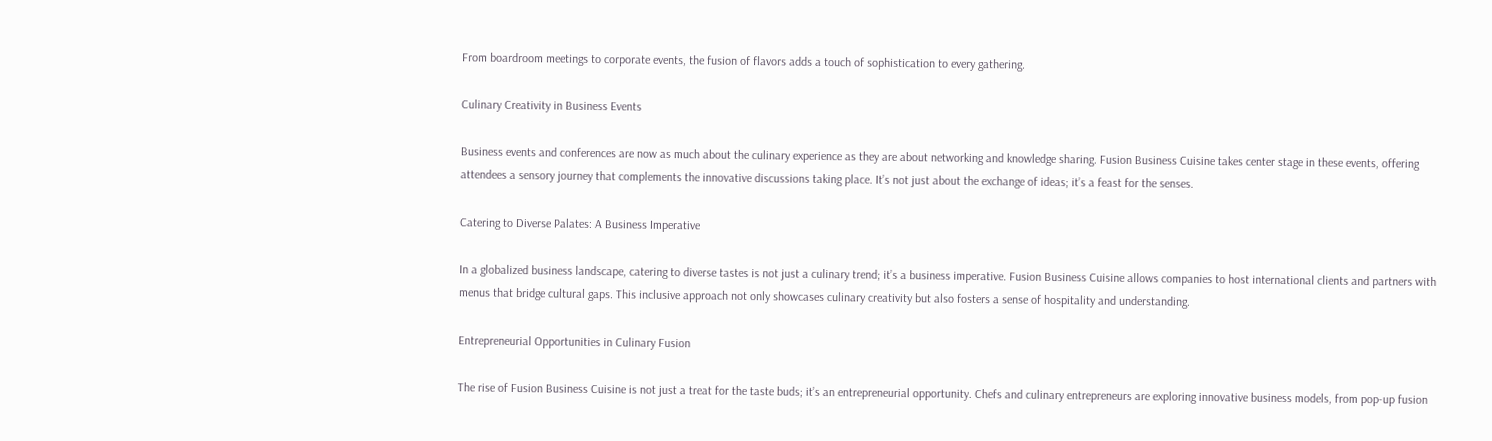From boardroom meetings to corporate events, the fusion of flavors adds a touch of sophistication to every gathering.

Culinary Creativity in Business Events

Business events and conferences are now as much about the culinary experience as they are about networking and knowledge sharing. Fusion Business Cuisine takes center stage in these events, offering attendees a sensory journey that complements the innovative discussions taking place. It’s not just about the exchange of ideas; it’s a feast for the senses.

Catering to Diverse Palates: A Business Imperative

In a globalized business landscape, catering to diverse tastes is not just a culinary trend; it’s a business imperative. Fusion Business Cuisine allows companies to host international clients and partners with menus that bridge cultural gaps. This inclusive approach not only showcases culinary creativity but also fosters a sense of hospitality and understanding.

Entrepreneurial Opportunities in Culinary Fusion

The rise of Fusion Business Cuisine is not just a treat for the taste buds; it’s an entrepreneurial opportunity. Chefs and culinary entrepreneurs are exploring innovative business models, from pop-up fusion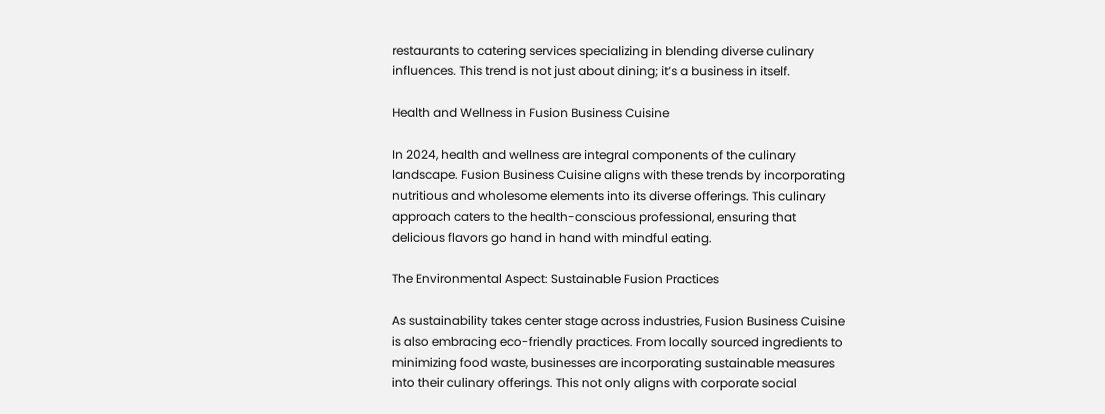restaurants to catering services specializing in blending diverse culinary influences. This trend is not just about dining; it’s a business in itself.

Health and Wellness in Fusion Business Cuisine

In 2024, health and wellness are integral components of the culinary landscape. Fusion Business Cuisine aligns with these trends by incorporating nutritious and wholesome elements into its diverse offerings. This culinary approach caters to the health-conscious professional, ensuring that delicious flavors go hand in hand with mindful eating.

The Environmental Aspect: Sustainable Fusion Practices

As sustainability takes center stage across industries, Fusion Business Cuisine is also embracing eco-friendly practices. From locally sourced ingredients to minimizing food waste, businesses are incorporating sustainable measures into their culinary offerings. This not only aligns with corporate social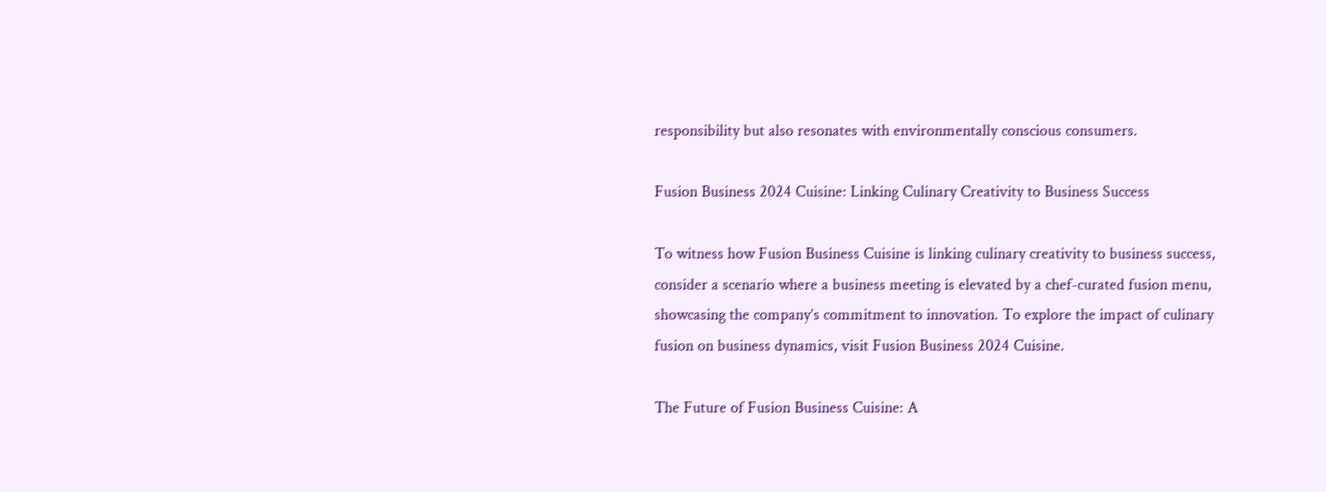responsibility but also resonates with environmentally conscious consumers.

Fusion Business 2024 Cuisine: Linking Culinary Creativity to Business Success

To witness how Fusion Business Cuisine is linking culinary creativity to business success, consider a scenario where a business meeting is elevated by a chef-curated fusion menu, showcasing the company’s commitment to innovation. To explore the impact of culinary fusion on business dynamics, visit Fusion Business 2024 Cuisine.

The Future of Fusion Business Cuisine: A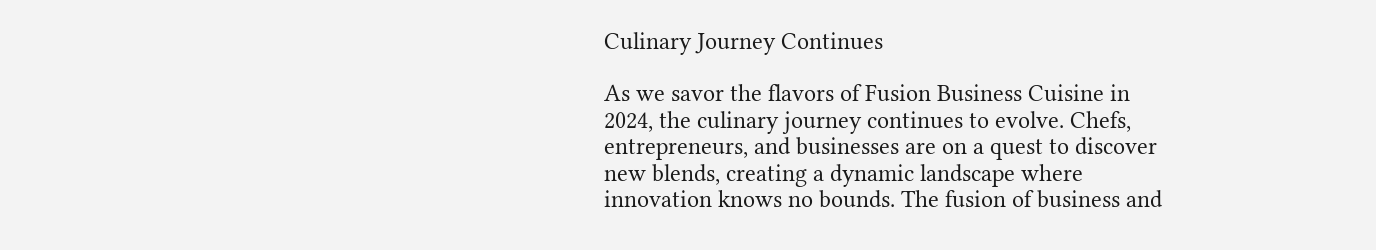Culinary Journey Continues

As we savor the flavors of Fusion Business Cuisine in 2024, the culinary journey continues to evolve. Chefs, entrepreneurs, and businesses are on a quest to discover new blends, creating a dynamic landscape where innovation knows no bounds. The fusion of business and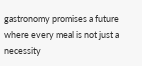gastronomy promises a future where every meal is not just a necessity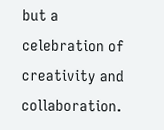but a celebration of creativity and collaboration.